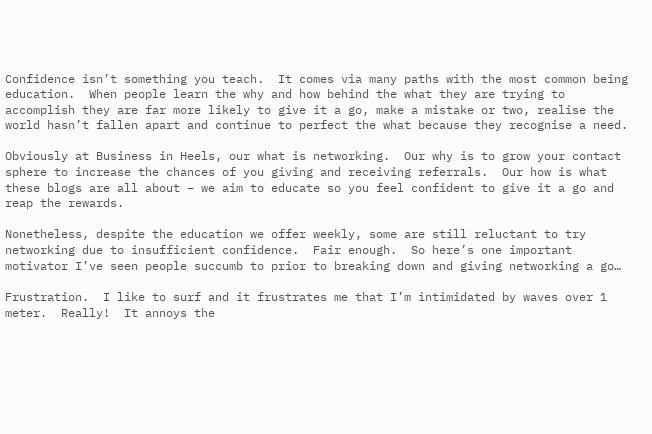Confidence isn’t something you teach.  It comes via many paths with the most common being education.  When people learn the why and how behind the what they are trying to accomplish they are far more likely to give it a go, make a mistake or two, realise the world hasn’t fallen apart and continue to perfect the what because they recognise a need.

Obviously at Business in Heels, our what is networking.  Our why is to grow your contact sphere to increase the chances of you giving and receiving referrals.  Our how is what these blogs are all about – we aim to educate so you feel confident to give it a go and reap the rewards.

Nonetheless, despite the education we offer weekly, some are still reluctant to try networking due to insufficient confidence.  Fair enough.  So here’s one important motivator I’ve seen people succumb to prior to breaking down and giving networking a go…

Frustration.  I like to surf and it frustrates me that I’m intimidated by waves over 1 meter.  Really!  It annoys the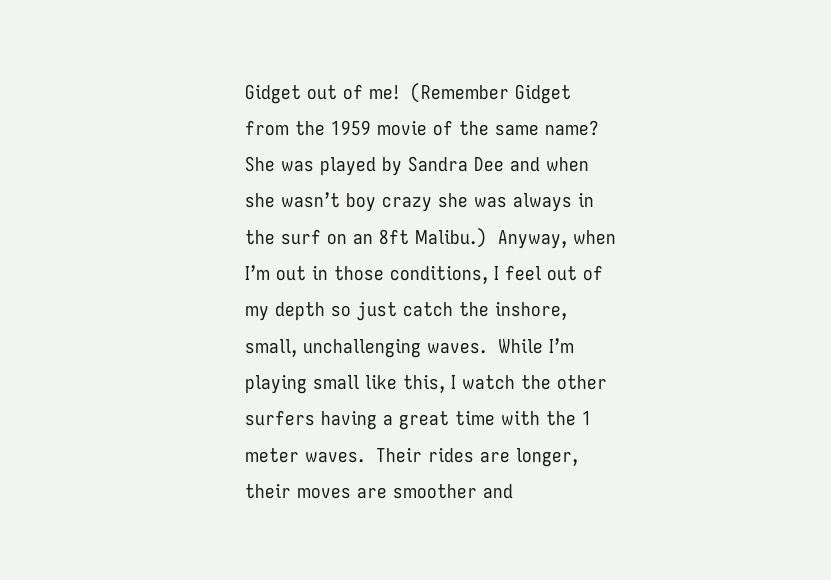Gidget out of me!  (Remember Gidget from the 1959 movie of the same name?  She was played by Sandra Dee and when she wasn’t boy crazy she was always in the surf on an 8ft Malibu.)  Anyway, when I’m out in those conditions, I feel out of my depth so just catch the inshore, small, unchallenging waves.  While I’m playing small like this, I watch the other surfers having a great time with the 1 meter waves.  Their rides are longer, their moves are smoother and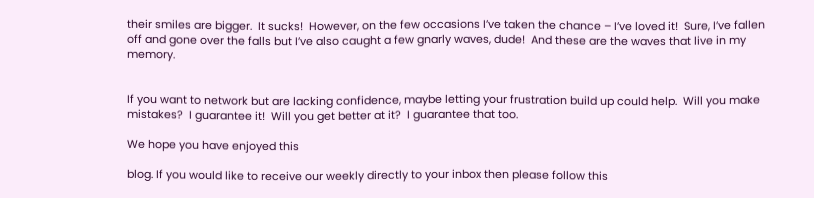their smiles are bigger.  It sucks!  However, on the few occasions I’ve taken the chance – I’ve loved it!  Sure, I’ve fallen off and gone over the falls but I’ve also caught a few gnarly waves, dude!  And these are the waves that live in my memory.


If you want to network but are lacking confidence, maybe letting your frustration build up could help.  Will you make mistakes?  I guarantee it!  Will you get better at it?  I guarantee that too.

We hope you have enjoyed this

blog. If you would like to receive our weekly directly to your inbox then please follow this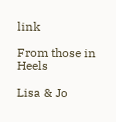link

From those in Heels

Lisa & Jo